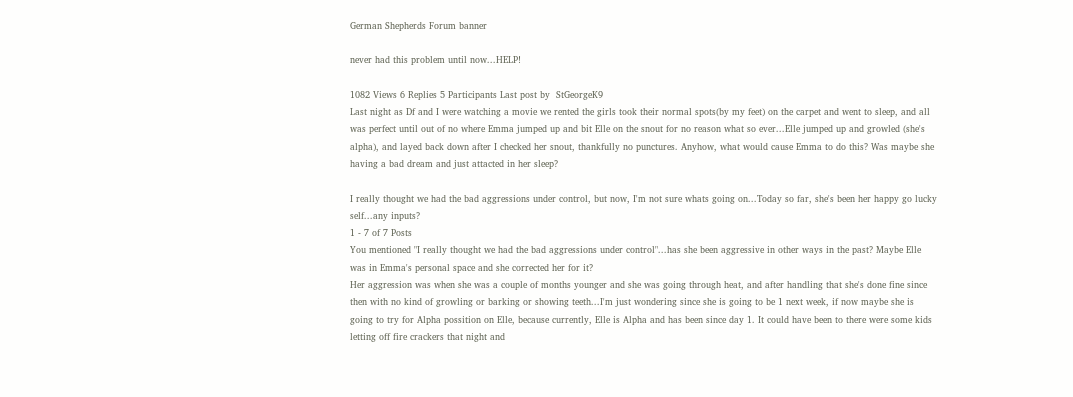German Shepherds Forum banner

never had this problem until now...HELP!

1082 Views 6 Replies 5 Participants Last post by  StGeorgeK9
Last night as Df and I were watching a movie we rented the girls took their normal spots(by my feet) on the carpet and went to sleep, and all was perfect until out of no where Emma jumped up and bit Elle on the snout for no reason what so ever...Elle jumped up and growled (she's alpha), and layed back down after I checked her snout, thankfully no punctures. Anyhow, what would cause Emma to do this? Was maybe she having a bad dream and just attacted in her sleep?

I really thought we had the bad aggressions under control, but now, I'm not sure whats going on...Today so far, she's been her happy go lucky self...any inputs?
1 - 7 of 7 Posts
You mentioned "I really thought we had the bad aggressions under control"...has she been aggressive in other ways in the past? Maybe Elle was in Emma's personal space and she corrected her for it?
Her aggression was when she was a couple of months younger and she was going through heat, and after handling that she's done fine since then with no kind of growling or barking or showing teeth...I'm just wondering since she is going to be 1 next week, if now maybe she is going to try for Alpha possition on Elle, because currently, Elle is Alpha and has been since day 1. It could have been to there were some kids letting off fire crackers that night and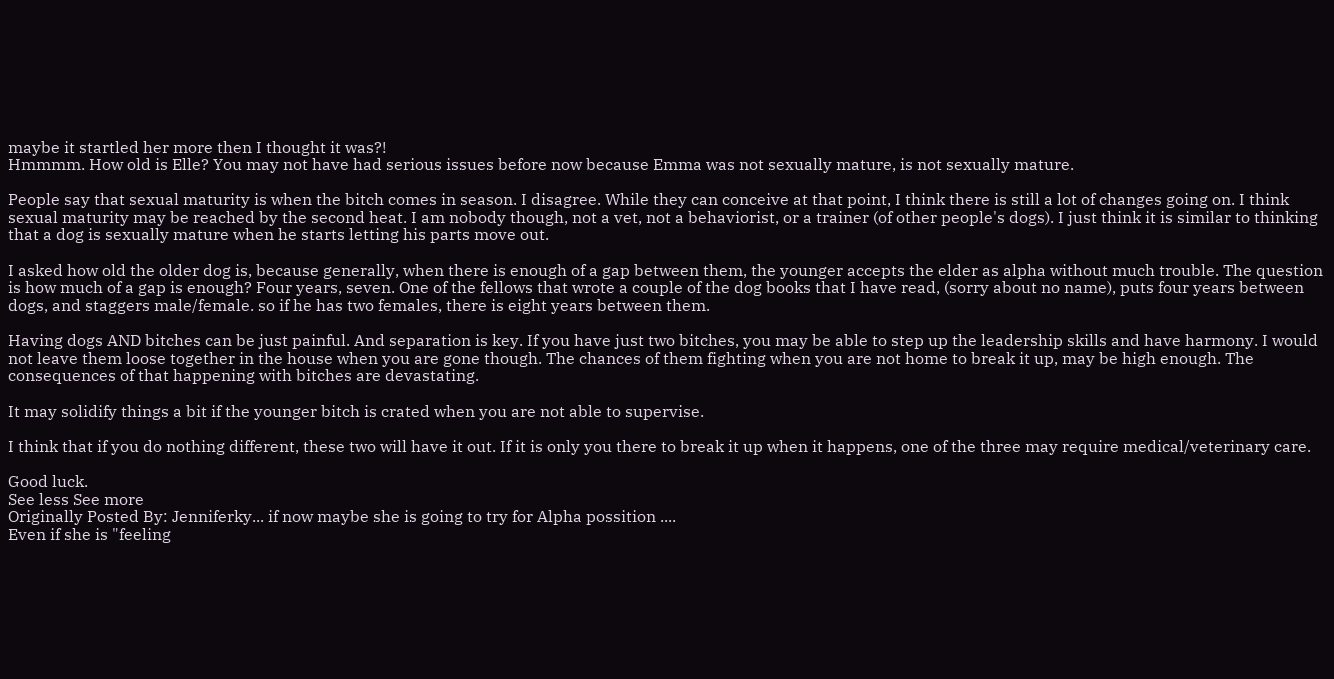maybe it startled her more then I thought it was?!
Hmmmm. How old is Elle? You may not have had serious issues before now because Emma was not sexually mature, is not sexually mature.

People say that sexual maturity is when the bitch comes in season. I disagree. While they can conceive at that point, I think there is still a lot of changes going on. I think sexual maturity may be reached by the second heat. I am nobody though, not a vet, not a behaviorist, or a trainer (of other people's dogs). I just think it is similar to thinking that a dog is sexually mature when he starts letting his parts move out.

I asked how old the older dog is, because generally, when there is enough of a gap between them, the younger accepts the elder as alpha without much trouble. The question is how much of a gap is enough? Four years, seven. One of the fellows that wrote a couple of the dog books that I have read, (sorry about no name), puts four years between dogs, and staggers male/female. so if he has two females, there is eight years between them.

Having dogs AND bitches can be just painful. And separation is key. If you have just two bitches, you may be able to step up the leadership skills and have harmony. I would not leave them loose together in the house when you are gone though. The chances of them fighting when you are not home to break it up, may be high enough. The consequences of that happening with bitches are devastating.

It may solidify things a bit if the younger bitch is crated when you are not able to supervise.

I think that if you do nothing different, these two will have it out. If it is only you there to break it up when it happens, one of the three may require medical/veterinary care.

Good luck.
See less See more
Originally Posted By: Jenniferky... if now maybe she is going to try for Alpha possition ....
Even if she is "feeling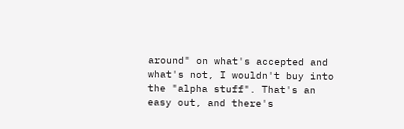around" on what's accepted and what's not, I wouldn't buy into the "alpha stuff". That's an easy out, and there's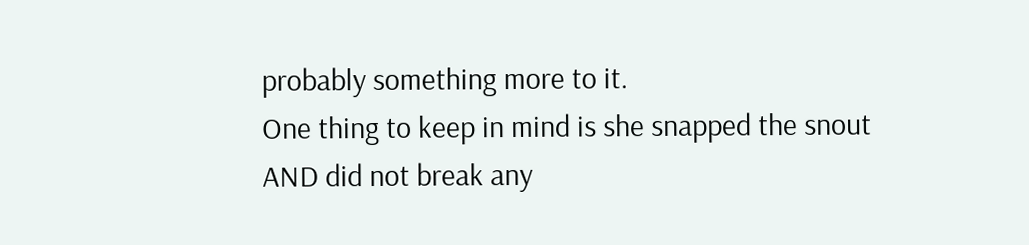probably something more to it.
One thing to keep in mind is she snapped the snout AND did not break any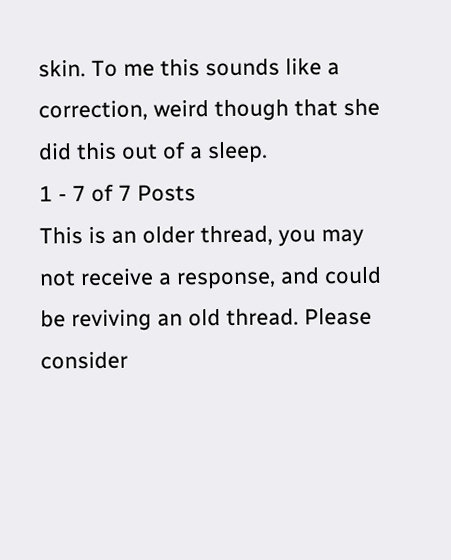skin. To me this sounds like a correction, weird though that she did this out of a sleep.
1 - 7 of 7 Posts
This is an older thread, you may not receive a response, and could be reviving an old thread. Please consider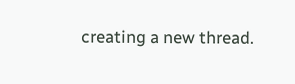creating a new thread.